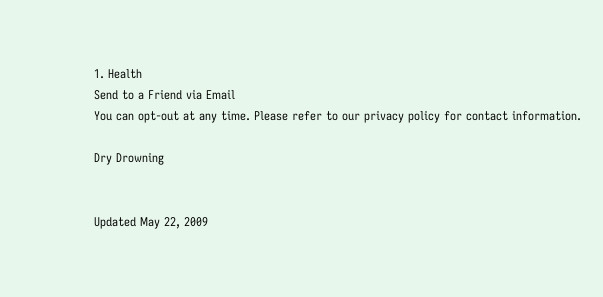1. Health
Send to a Friend via Email
You can opt-out at any time. Please refer to our privacy policy for contact information.

Dry Drowning


Updated May 22, 2009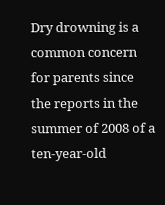Dry drowning is a common concern for parents since the reports in the summer of 2008 of a ten-year-old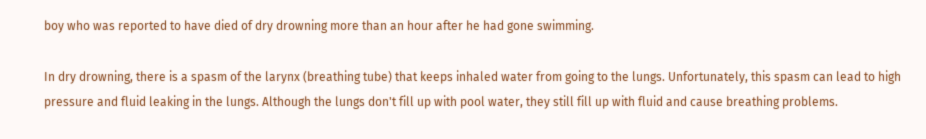boy who was reported to have died of dry drowning more than an hour after he had gone swimming.

In dry drowning, there is a spasm of the larynx (breathing tube) that keeps inhaled water from going to the lungs. Unfortunately, this spasm can lead to high pressure and fluid leaking in the lungs. Although the lungs don't fill up with pool water, they still fill up with fluid and cause breathing problems.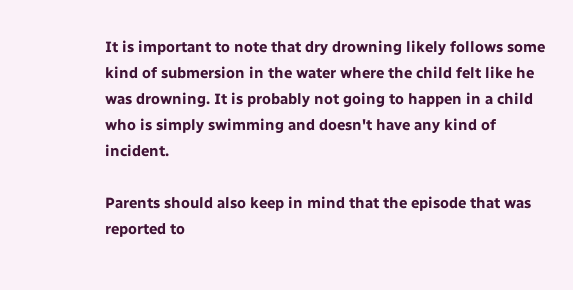It is important to note that dry drowning likely follows some kind of submersion in the water where the child felt like he was drowning. It is probably not going to happen in a child who is simply swimming and doesn't have any kind of incident.

Parents should also keep in mind that the episode that was reported to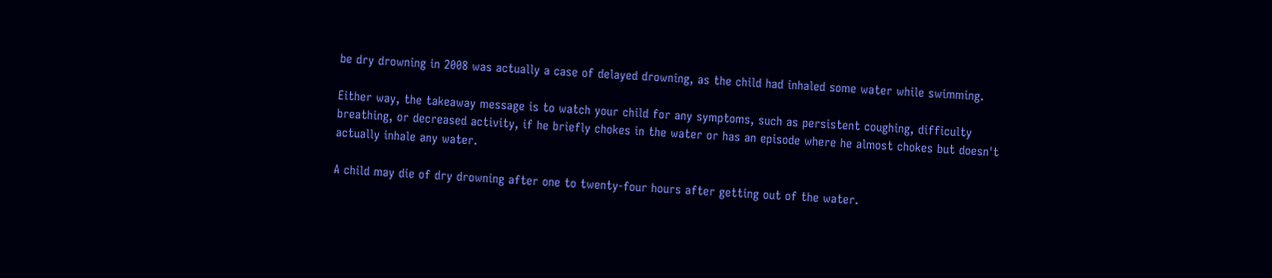be dry drowning in 2008 was actually a case of delayed drowning, as the child had inhaled some water while swimming.

Either way, the takeaway message is to watch your child for any symptoms, such as persistent coughing, difficulty breathing, or decreased activity, if he briefly chokes in the water or has an episode where he almost chokes but doesn't actually inhale any water.

A child may die of dry drowning after one to twenty-four hours after getting out of the water.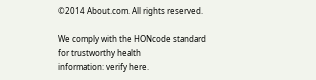©2014 About.com. All rights reserved.

We comply with the HONcode standard
for trustworthy health
information: verify here.